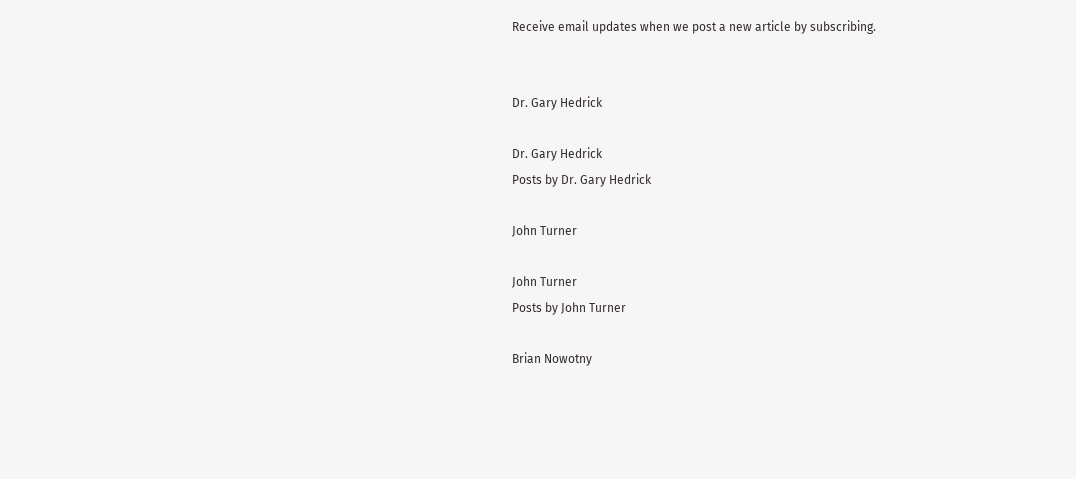Receive email updates when we post a new article by subscribing.


Dr. Gary Hedrick

Dr. Gary Hedrick
Posts by Dr. Gary Hedrick

John Turner

John Turner
Posts by John Turner

Brian Nowotny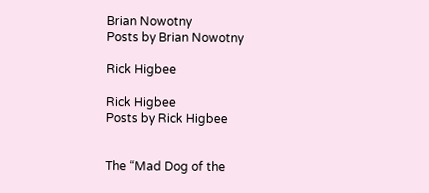Brian Nowotny
Posts by Brian Nowotny

Rick Higbee

Rick Higbee
Posts by Rick Higbee


The “Mad Dog of the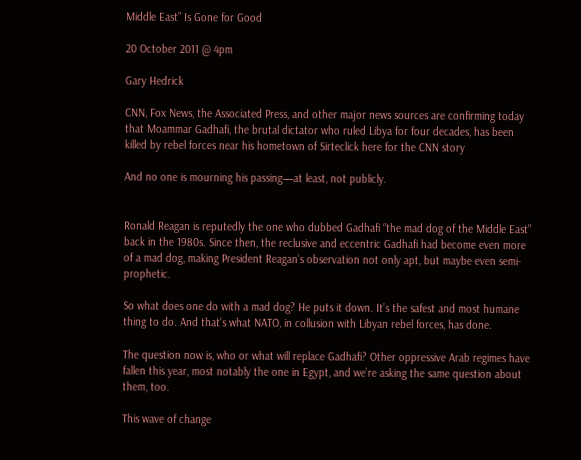Middle East” Is Gone for Good

20 October 2011 @ 4pm

Gary Hedrick

CNN, Fox News, the Associated Press, and other major news sources are confirming today that Moammar Gadhafi, the brutal dictator who ruled Libya for four decades, has been killed by rebel forces near his hometown of Sirteclick here for the CNN story

And no one is mourning his passing—at least, not publicly.


Ronald Reagan is reputedly the one who dubbed Gadhafi “the mad dog of the Middle East” back in the 1980s. Since then, the reclusive and eccentric Gadhafi had become even more of a mad dog, making President Reagan’s observation not only apt, but maybe even semi-prophetic.

So what does one do with a mad dog? He puts it down. It’s the safest and most humane thing to do. And that’s what NATO, in collusion with Libyan rebel forces, has done.

The question now is, who or what will replace Gadhafi? Other oppressive Arab regimes have fallen this year, most notably the one in Egypt, and we’re asking the same question about them, too.

This wave of change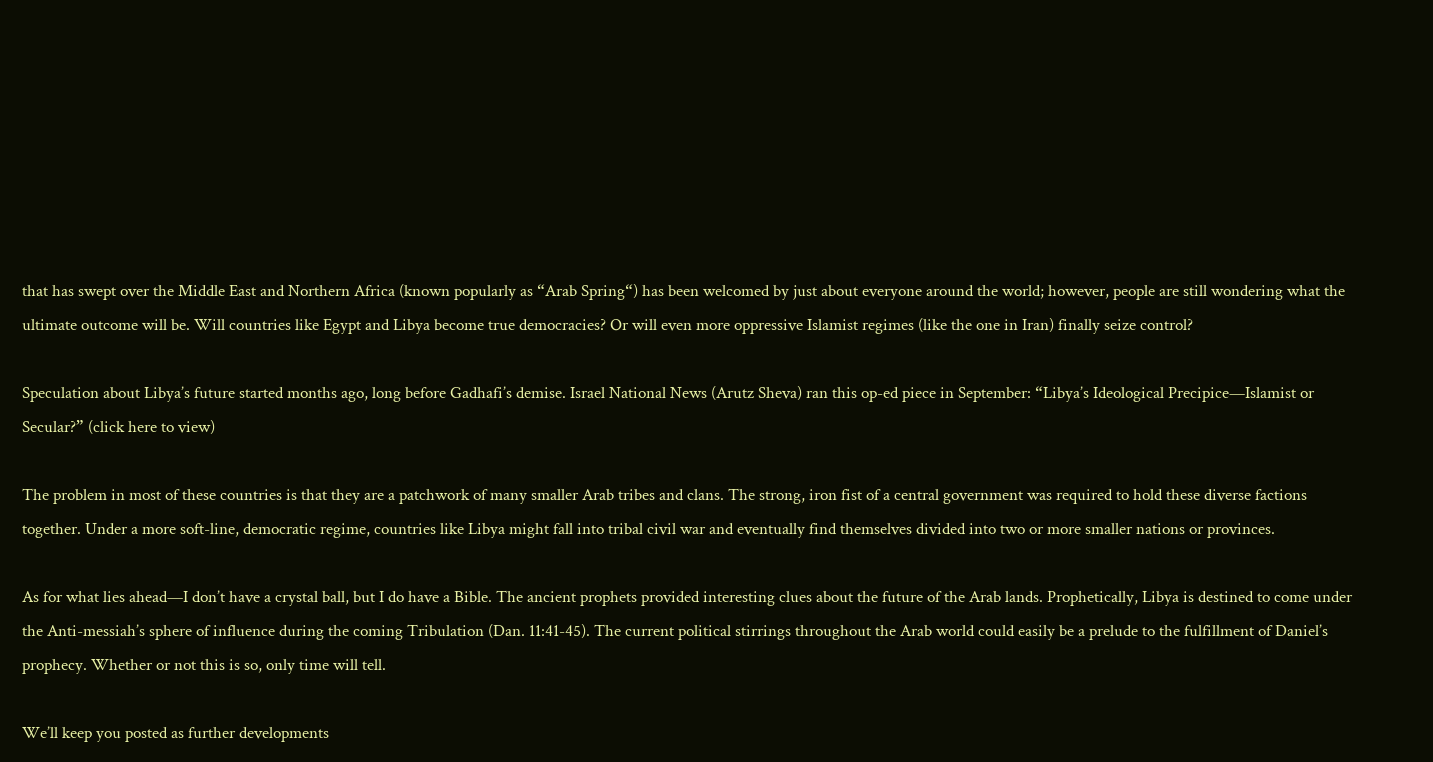that has swept over the Middle East and Northern Africa (known popularly as “Arab Spring“) has been welcomed by just about everyone around the world; however, people are still wondering what the ultimate outcome will be. Will countries like Egypt and Libya become true democracies? Or will even more oppressive Islamist regimes (like the one in Iran) finally seize control?

Speculation about Libya’s future started months ago, long before Gadhafi’s demise. Israel National News (Arutz Sheva) ran this op-ed piece in September: “Libya’s Ideological Precipice—Islamist or Secular?” (click here to view)

The problem in most of these countries is that they are a patchwork of many smaller Arab tribes and clans. The strong, iron fist of a central government was required to hold these diverse factions together. Under a more soft-line, democratic regime, countries like Libya might fall into tribal civil war and eventually find themselves divided into two or more smaller nations or provinces.

As for what lies ahead—I don’t have a crystal ball, but I do have a Bible. The ancient prophets provided interesting clues about the future of the Arab lands. Prophetically, Libya is destined to come under the Anti-messiah’s sphere of influence during the coming Tribulation (Dan. 11:41-45). The current political stirrings throughout the Arab world could easily be a prelude to the fulfillment of Daniel’s prophecy. Whether or not this is so, only time will tell.

We’ll keep you posted as further developments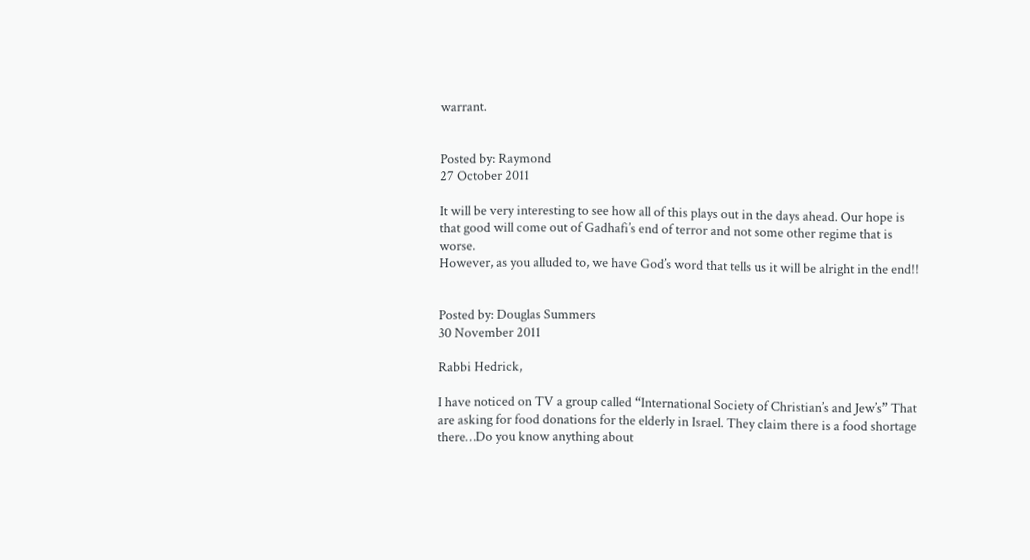warrant.


Posted by: Raymond
27 October 2011

It will be very interesting to see how all of this plays out in the days ahead. Our hope is that good will come out of Gadhafi’s end of terror and not some other regime that is worse.
However, as you alluded to, we have God’s word that tells us it will be alright in the end!!


Posted by: Douglas Summers
30 November 2011

Rabbi Hedrick,

I have noticed on TV a group called “International Society of Christian’s and Jew’s” That are asking for food donations for the elderly in Israel. They claim there is a food shortage there…Do you know anything about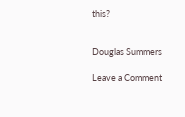this?


Douglas Summers

Leave a Comment